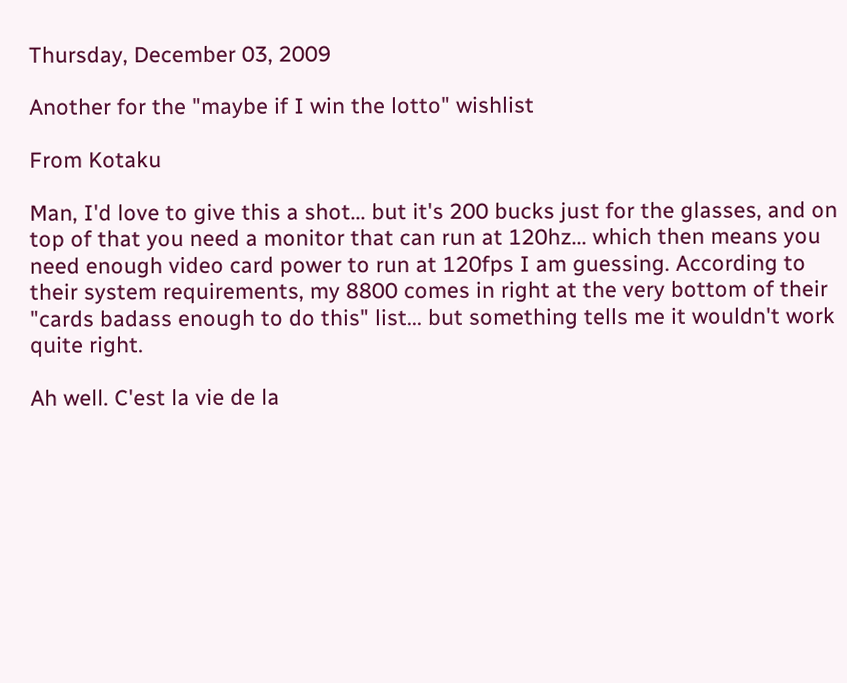Thursday, December 03, 2009

Another for the "maybe if I win the lotto" wishlist

From Kotaku

Man, I'd love to give this a shot... but it's 200 bucks just for the glasses, and on top of that you need a monitor that can run at 120hz... which then means you need enough video card power to run at 120fps I am guessing. According to their system requirements, my 8800 comes in right at the very bottom of their "cards badass enough to do this" list... but something tells me it wouldn't work quite right.

Ah well. C'est la vie de la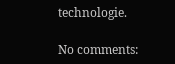technologie.

No comments: